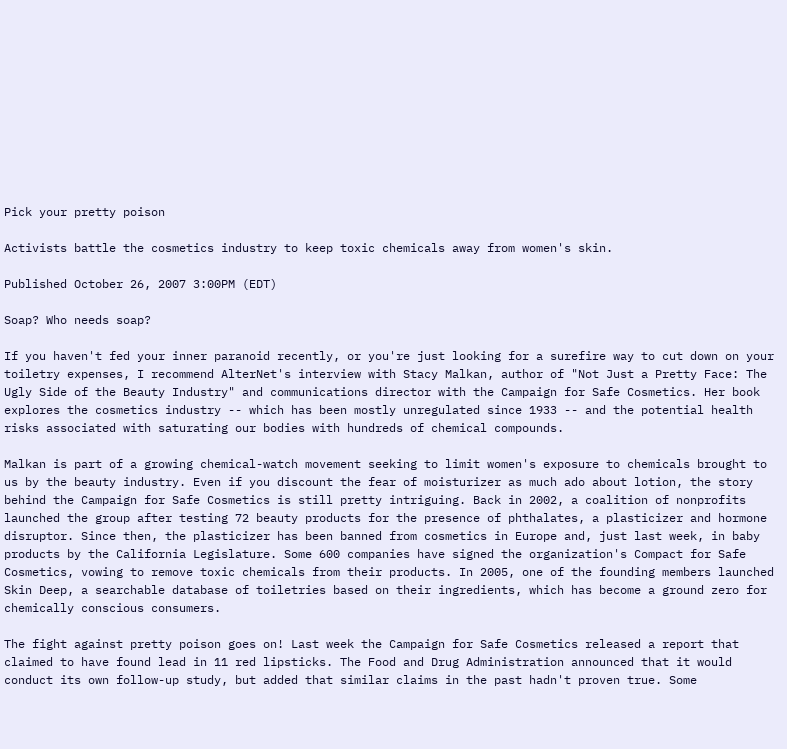Pick your pretty poison

Activists battle the cosmetics industry to keep toxic chemicals away from women's skin.

Published October 26, 2007 3:00PM (EDT)

Soap? Who needs soap?

If you haven't fed your inner paranoid recently, or you're just looking for a surefire way to cut down on your toiletry expenses, I recommend AlterNet's interview with Stacy Malkan, author of "Not Just a Pretty Face: The Ugly Side of the Beauty Industry" and communications director with the Campaign for Safe Cosmetics. Her book explores the cosmetics industry -- which has been mostly unregulated since 1933 -- and the potential health risks associated with saturating our bodies with hundreds of chemical compounds.

Malkan is part of a growing chemical-watch movement seeking to limit women's exposure to chemicals brought to us by the beauty industry. Even if you discount the fear of moisturizer as much ado about lotion, the story behind the Campaign for Safe Cosmetics is still pretty intriguing. Back in 2002, a coalition of nonprofits launched the group after testing 72 beauty products for the presence of phthalates, a plasticizer and hormone disruptor. Since then, the plasticizer has been banned from cosmetics in Europe and, just last week, in baby products by the California Legislature. Some 600 companies have signed the organization's Compact for Safe Cosmetics, vowing to remove toxic chemicals from their products. In 2005, one of the founding members launched Skin Deep, a searchable database of toiletries based on their ingredients, which has become a ground zero for chemically conscious consumers.

The fight against pretty poison goes on! Last week the Campaign for Safe Cosmetics released a report that claimed to have found lead in 11 red lipsticks. The Food and Drug Administration announced that it would conduct its own follow-up study, but added that similar claims in the past hadn't proven true. Some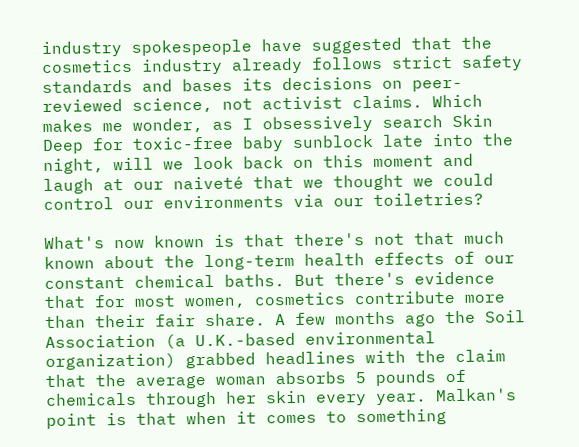industry spokespeople have suggested that the cosmetics industry already follows strict safety standards and bases its decisions on peer-reviewed science, not activist claims. Which makes me wonder, as I obsessively search Skin Deep for toxic-free baby sunblock late into the night, will we look back on this moment and laugh at our naiveté that we thought we could control our environments via our toiletries?

What's now known is that there's not that much known about the long-term health effects of our constant chemical baths. But there's evidence that for most women, cosmetics contribute more than their fair share. A few months ago the Soil Association (a U.K.-based environmental organization) grabbed headlines with the claim that the average woman absorbs 5 pounds of chemicals through her skin every year. Malkan's point is that when it comes to something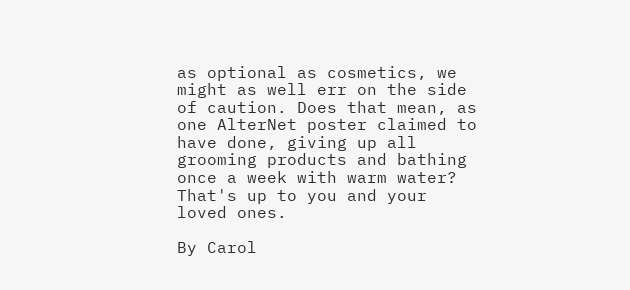as optional as cosmetics, we might as well err on the side of caution. Does that mean, as one AlterNet poster claimed to have done, giving up all grooming products and bathing once a week with warm water? That's up to you and your loved ones.

By Carol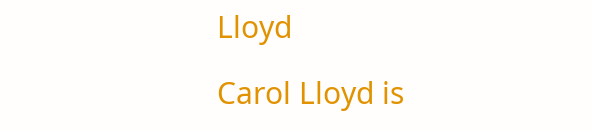Lloyd

Carol Lloyd is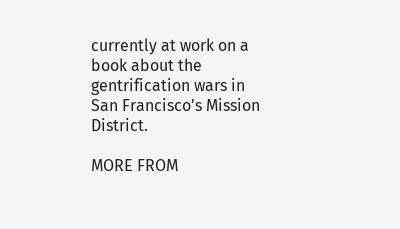currently at work on a book about the gentrification wars in San Francisco's Mission District.

MORE FROM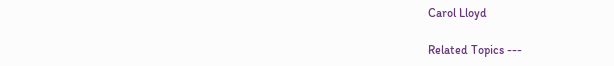Carol Lloyd

Related Topics ---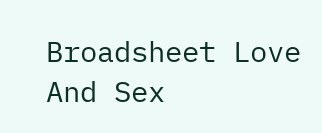Broadsheet Love And Sex